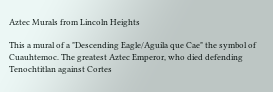Aztec Murals from Lincoln Heights

This a mural of a "Descending Eagle/Aguila que Cae" the symbol of Cuauhtemoc. The greatest Aztec Emperor, who died defending Tenochtitlan against Cortes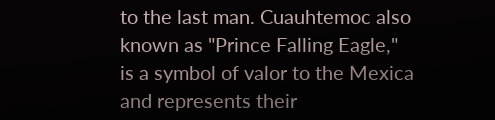to the last man. Cuauhtemoc also known as "Prince Falling Eagle," is a symbol of valor to the Mexica and represents their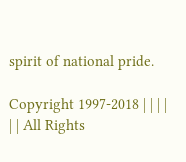spirit of national pride.

Copyright 1997-2018 | | | | | | All Rights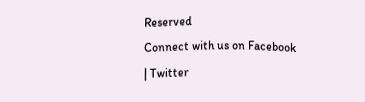Reserved
Connect with us on Facebook | Twitter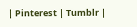| Pinterest | Tumblr |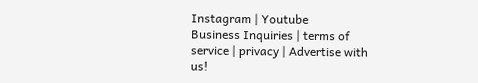Instagram | Youtube
Business Inquiries | terms of service | privacy | Advertise with us!